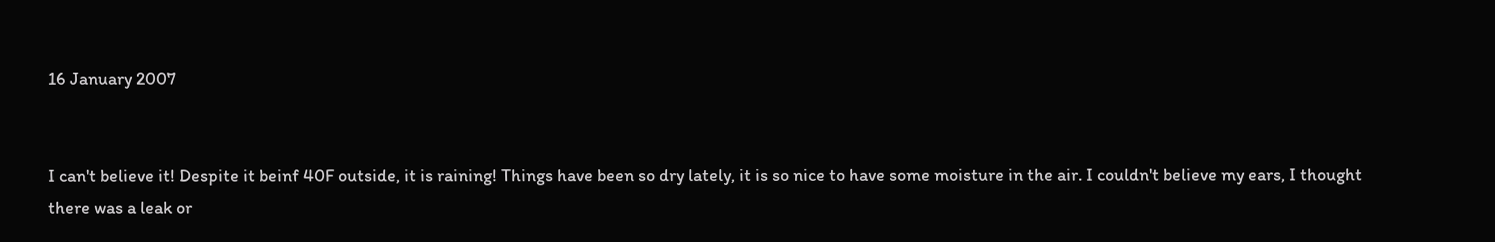16 January 2007


I can't believe it! Despite it beinf 40F outside, it is raining! Things have been so dry lately, it is so nice to have some moisture in the air. I couldn't believe my ears, I thought there was a leak or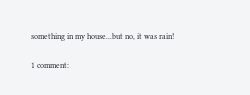something in my house...but no, it was rain!

1 comment: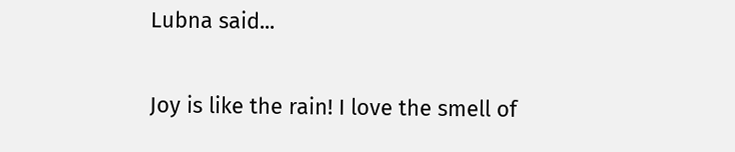Lubna said...

Joy is like the rain! I love the smell of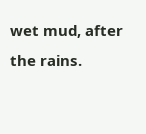wet mud, after the rains.